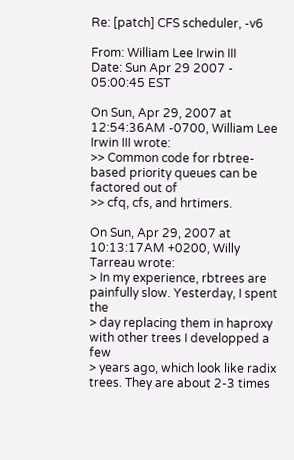Re: [patch] CFS scheduler, -v6

From: William Lee Irwin III
Date: Sun Apr 29 2007 - 05:00:45 EST

On Sun, Apr 29, 2007 at 12:54:36AM -0700, William Lee Irwin III wrote:
>> Common code for rbtree-based priority queues can be factored out of
>> cfq, cfs, and hrtimers.

On Sun, Apr 29, 2007 at 10:13:17AM +0200, Willy Tarreau wrote:
> In my experience, rbtrees are painfully slow. Yesterday, I spent the
> day replacing them in haproxy with other trees I developped a few
> years ago, which look like radix trees. They are about 2-3 times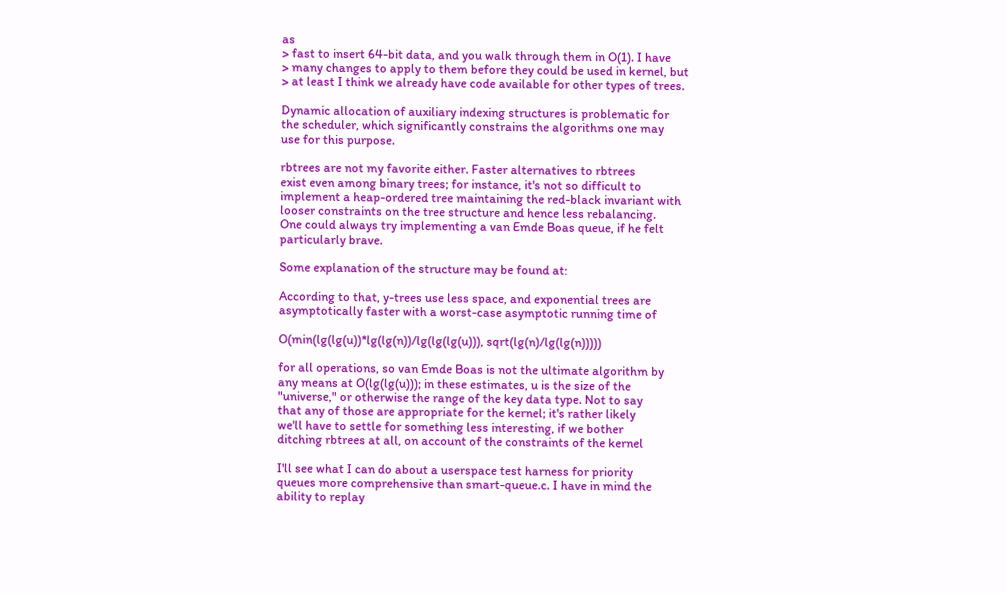as
> fast to insert 64-bit data, and you walk through them in O(1). I have
> many changes to apply to them before they could be used in kernel, but
> at least I think we already have code available for other types of trees.

Dynamic allocation of auxiliary indexing structures is problematic for
the scheduler, which significantly constrains the algorithms one may
use for this purpose.

rbtrees are not my favorite either. Faster alternatives to rbtrees
exist even among binary trees; for instance, it's not so difficult to
implement a heap-ordered tree maintaining the red-black invariant with
looser constraints on the tree structure and hence less rebalancing.
One could always try implementing a van Emde Boas queue, if he felt
particularly brave.

Some explanation of the structure may be found at:

According to that, y-trees use less space, and exponential trees are
asymptotically faster with a worst-case asymptotic running time of

O(min(lg(lg(u))*lg(lg(n))/lg(lg(lg(u))), sqrt(lg(n)/lg(lg(n)))))

for all operations, so van Emde Boas is not the ultimate algorithm by
any means at O(lg(lg(u))); in these estimates, u is the size of the
"universe," or otherwise the range of the key data type. Not to say
that any of those are appropriate for the kernel; it's rather likely
we'll have to settle for something less interesting, if we bother
ditching rbtrees at all, on account of the constraints of the kernel

I'll see what I can do about a userspace test harness for priority
queues more comprehensive than smart-queue.c. I have in mind the
ability to replay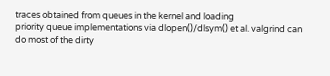traces obtained from queues in the kernel and loading
priority queue implementations via dlopen()/dlsym() et al. valgrind can
do most of the dirty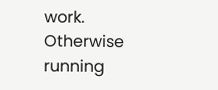work. Otherwise running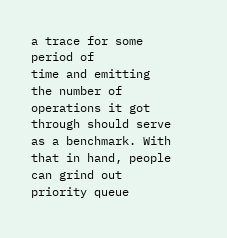a trace for some period of
time and emitting the number of operations it got through should serve
as a benchmark. With that in hand, people can grind out priority queue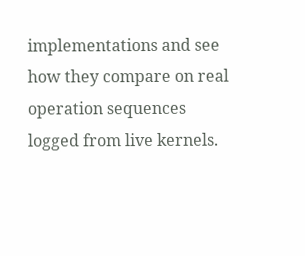implementations and see how they compare on real operation sequences
logged from live kernels.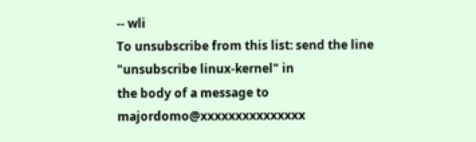-- wli
To unsubscribe from this list: send the line "unsubscribe linux-kernel" in
the body of a message to majordomo@xxxxxxxxxxxxxxx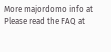More majordomo info at
Please read the FAQ at